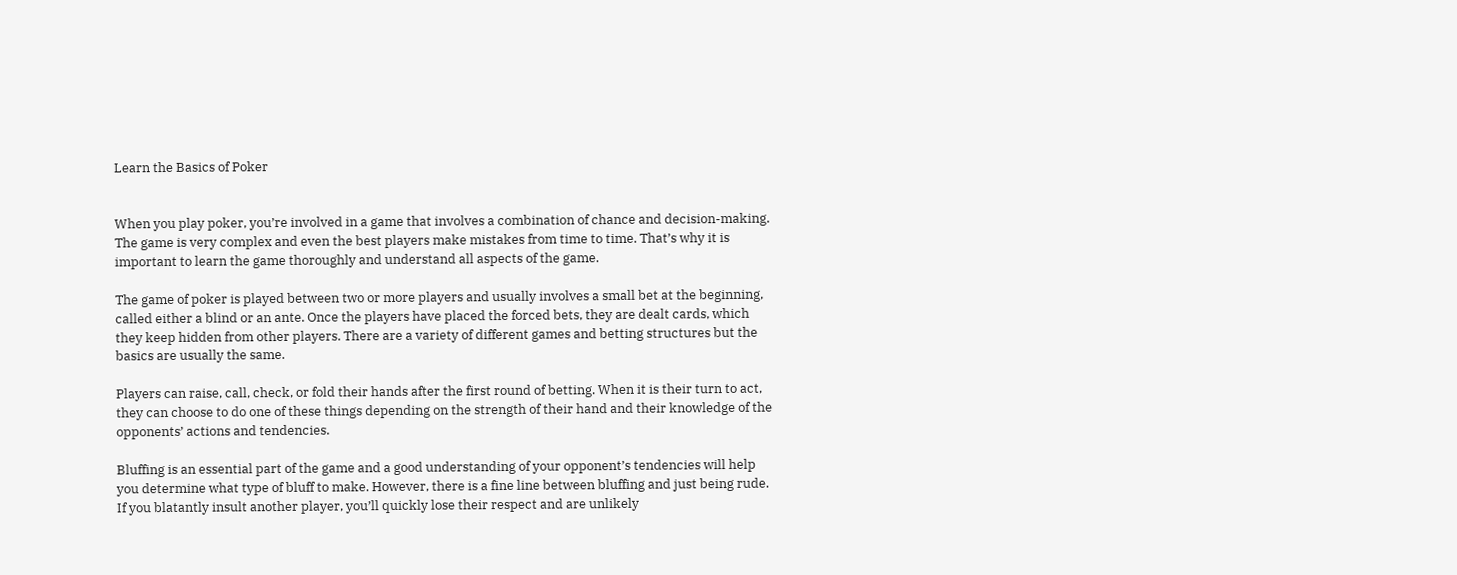Learn the Basics of Poker


When you play poker, you’re involved in a game that involves a combination of chance and decision-making. The game is very complex and even the best players make mistakes from time to time. That’s why it is important to learn the game thoroughly and understand all aspects of the game.

The game of poker is played between two or more players and usually involves a small bet at the beginning, called either a blind or an ante. Once the players have placed the forced bets, they are dealt cards, which they keep hidden from other players. There are a variety of different games and betting structures but the basics are usually the same.

Players can raise, call, check, or fold their hands after the first round of betting. When it is their turn to act, they can choose to do one of these things depending on the strength of their hand and their knowledge of the opponents’ actions and tendencies.

Bluffing is an essential part of the game and a good understanding of your opponent’s tendencies will help you determine what type of bluff to make. However, there is a fine line between bluffing and just being rude. If you blatantly insult another player, you’ll quickly lose their respect and are unlikely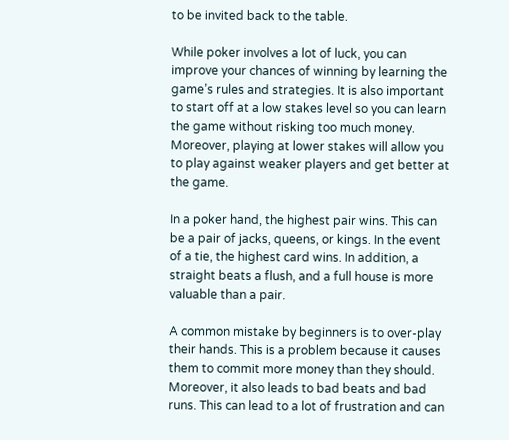to be invited back to the table.

While poker involves a lot of luck, you can improve your chances of winning by learning the game’s rules and strategies. It is also important to start off at a low stakes level so you can learn the game without risking too much money. Moreover, playing at lower stakes will allow you to play against weaker players and get better at the game.

In a poker hand, the highest pair wins. This can be a pair of jacks, queens, or kings. In the event of a tie, the highest card wins. In addition, a straight beats a flush, and a full house is more valuable than a pair.

A common mistake by beginners is to over-play their hands. This is a problem because it causes them to commit more money than they should. Moreover, it also leads to bad beats and bad runs. This can lead to a lot of frustration and can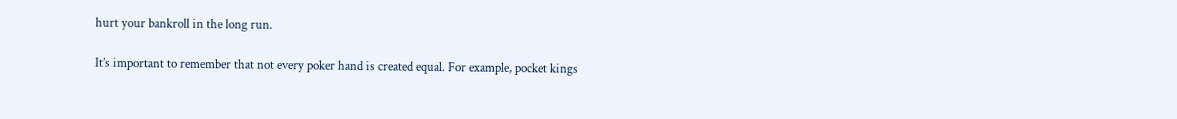hurt your bankroll in the long run.

It’s important to remember that not every poker hand is created equal. For example, pocket kings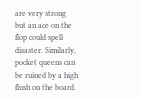are very strong but an ace on the flop could spell disaster. Similarly, pocket queens can be ruined by a high flush on the board.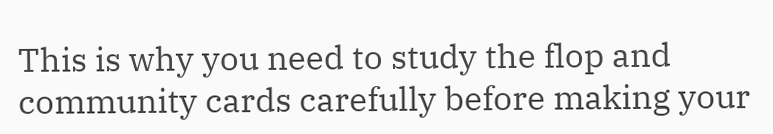This is why you need to study the flop and community cards carefully before making your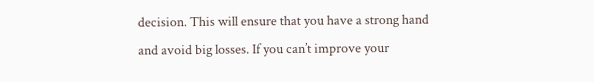decision. This will ensure that you have a strong hand and avoid big losses. If you can’t improve your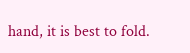hand, it is best to fold.